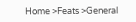Home >Feats >General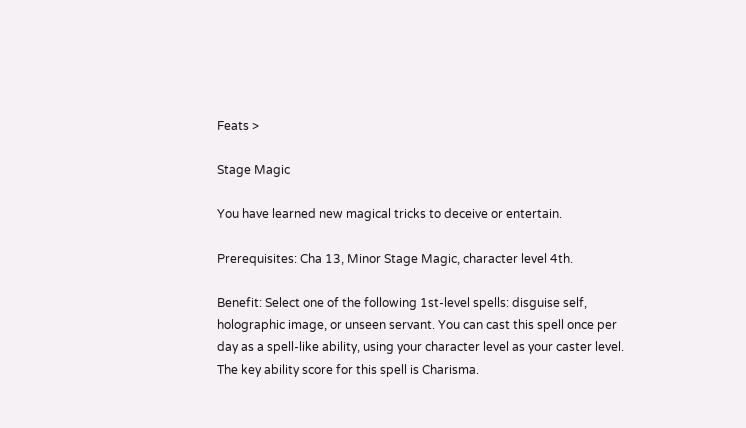Feats >

Stage Magic

You have learned new magical tricks to deceive or entertain.

Prerequisites: Cha 13, Minor Stage Magic, character level 4th.

Benefit: Select one of the following 1st-level spells: disguise self, holographic image, or unseen servant. You can cast this spell once per day as a spell-like ability, using your character level as your caster level. The key ability score for this spell is Charisma.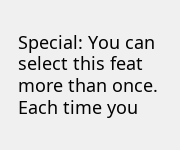Special: You can select this feat more than once. Each time you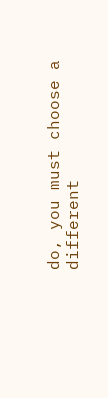do, you must choose a different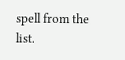spell from the list.